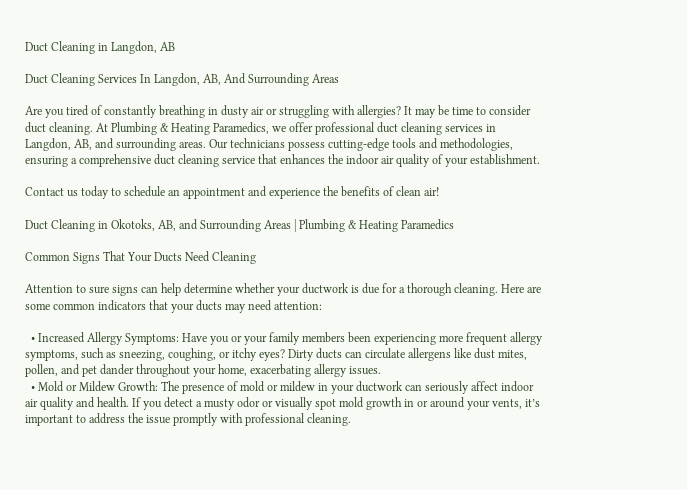Duct Cleaning in Langdon, AB

Duct Cleaning Services In Langdon, AB, And Surrounding Areas

Are you tired of constantly breathing in dusty air or struggling with allergies? It may be time to consider duct cleaning. At Plumbing & Heating Paramedics, we offer professional duct cleaning services in Langdon, AB, and surrounding areas. Our technicians possess cutting-edge tools and methodologies, ensuring a comprehensive duct cleaning service that enhances the indoor air quality of your establishment.

Contact us today to schedule an appointment and experience the benefits of clean air!

Duct Cleaning in Okotoks, AB, and Surrounding Areas | Plumbing & Heating Paramedics

Common Signs That Your Ducts Need Cleaning

Attention to sure signs can help determine whether your ductwork is due for a thorough cleaning. Here are some common indicators that your ducts may need attention:

  • Increased Allergy Symptoms: Have you or your family members been experiencing more frequent allergy symptoms, such as sneezing, coughing, or itchy eyes? Dirty ducts can circulate allergens like dust mites, pollen, and pet dander throughout your home, exacerbating allergy issues.
  • Mold or Mildew Growth: The presence of mold or mildew in your ductwork can seriously affect indoor air quality and health. If you detect a musty odor or visually spot mold growth in or around your vents, it’s important to address the issue promptly with professional cleaning.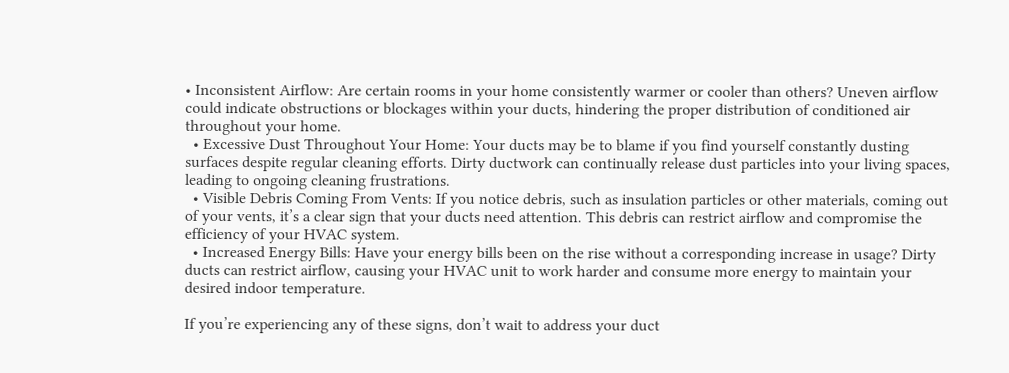• Inconsistent Airflow: Are certain rooms in your home consistently warmer or cooler than others? Uneven airflow could indicate obstructions or blockages within your ducts, hindering the proper distribution of conditioned air throughout your home.
  • Excessive Dust Throughout Your Home: Your ducts may be to blame if you find yourself constantly dusting surfaces despite regular cleaning efforts. Dirty ductwork can continually release dust particles into your living spaces, leading to ongoing cleaning frustrations.
  • Visible Debris Coming From Vents: If you notice debris, such as insulation particles or other materials, coming out of your vents, it’s a clear sign that your ducts need attention. This debris can restrict airflow and compromise the efficiency of your HVAC system.
  • Increased Energy Bills: Have your energy bills been on the rise without a corresponding increase in usage? Dirty ducts can restrict airflow, causing your HVAC unit to work harder and consume more energy to maintain your desired indoor temperature.

If you’re experiencing any of these signs, don’t wait to address your duct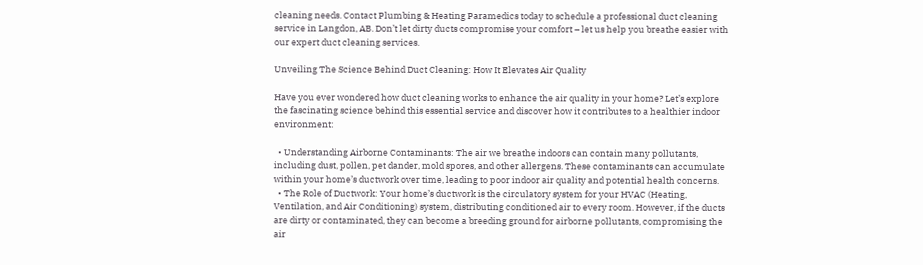cleaning needs. Contact Plumbing & Heating Paramedics today to schedule a professional duct cleaning service in Langdon, AB. Don’t let dirty ducts compromise your comfort – let us help you breathe easier with our expert duct cleaning services.

Unveiling The Science Behind Duct Cleaning: How It Elevates Air Quality

Have you ever wondered how duct cleaning works to enhance the air quality in your home? Let’s explore the fascinating science behind this essential service and discover how it contributes to a healthier indoor environment:

  • Understanding Airborne Contaminants: The air we breathe indoors can contain many pollutants, including dust, pollen, pet dander, mold spores, and other allergens. These contaminants can accumulate within your home’s ductwork over time, leading to poor indoor air quality and potential health concerns.
  • The Role of Ductwork: Your home’s ductwork is the circulatory system for your HVAC (Heating, Ventilation, and Air Conditioning) system, distributing conditioned air to every room. However, if the ducts are dirty or contaminated, they can become a breeding ground for airborne pollutants, compromising the air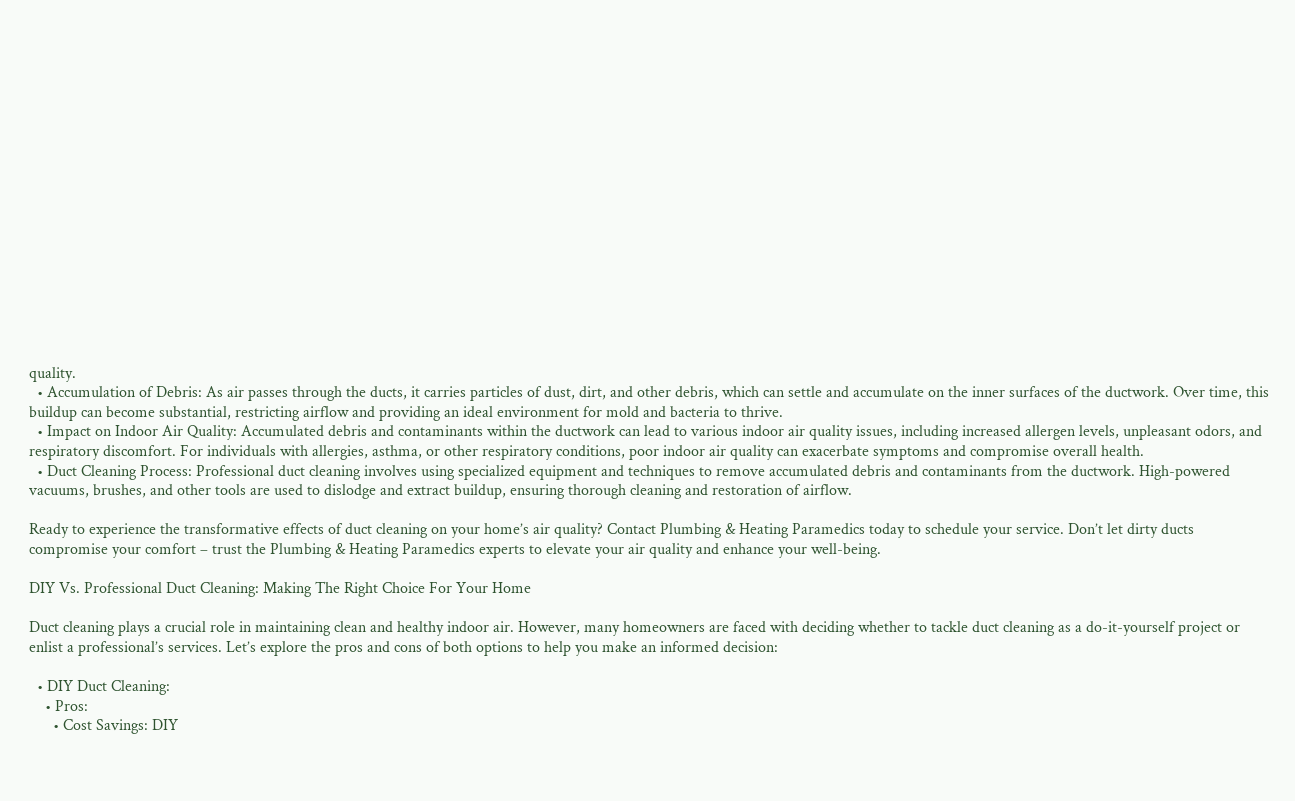quality.
  • Accumulation of Debris: As air passes through the ducts, it carries particles of dust, dirt, and other debris, which can settle and accumulate on the inner surfaces of the ductwork. Over time, this buildup can become substantial, restricting airflow and providing an ideal environment for mold and bacteria to thrive.
  • Impact on Indoor Air Quality: Accumulated debris and contaminants within the ductwork can lead to various indoor air quality issues, including increased allergen levels, unpleasant odors, and respiratory discomfort. For individuals with allergies, asthma, or other respiratory conditions, poor indoor air quality can exacerbate symptoms and compromise overall health.
  • Duct Cleaning Process: Professional duct cleaning involves using specialized equipment and techniques to remove accumulated debris and contaminants from the ductwork. High-powered vacuums, brushes, and other tools are used to dislodge and extract buildup, ensuring thorough cleaning and restoration of airflow.

Ready to experience the transformative effects of duct cleaning on your home’s air quality? Contact Plumbing & Heating Paramedics today to schedule your service. Don’t let dirty ducts compromise your comfort – trust the Plumbing & Heating Paramedics experts to elevate your air quality and enhance your well-being.

DIY Vs. Professional Duct Cleaning: Making The Right Choice For Your Home

Duct cleaning plays a crucial role in maintaining clean and healthy indoor air. However, many homeowners are faced with deciding whether to tackle duct cleaning as a do-it-yourself project or enlist a professional’s services. Let’s explore the pros and cons of both options to help you make an informed decision:

  • DIY Duct Cleaning:
    • Pros:
      • Cost Savings: DIY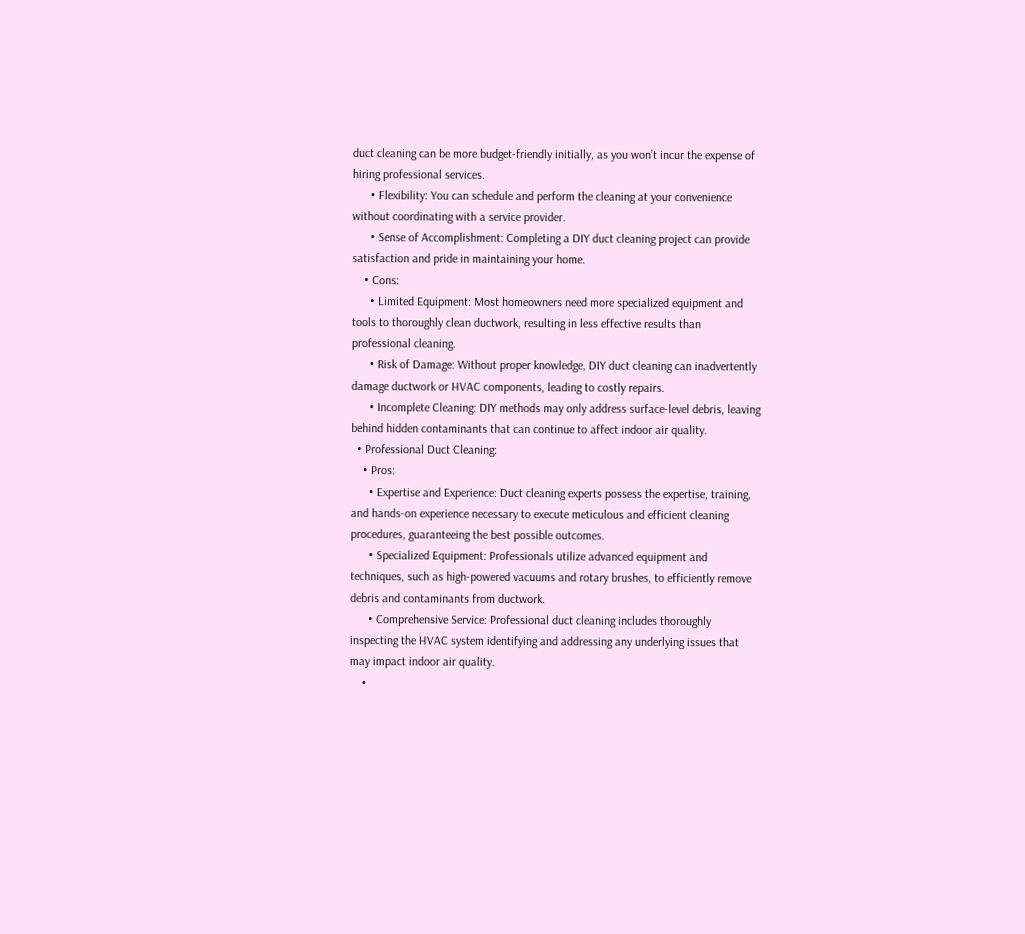duct cleaning can be more budget-friendly initially, as you won’t incur the expense of hiring professional services.
      • Flexibility: You can schedule and perform the cleaning at your convenience without coordinating with a service provider.
      • Sense of Accomplishment: Completing a DIY duct cleaning project can provide satisfaction and pride in maintaining your home.
    • Cons:
      • Limited Equipment: Most homeowners need more specialized equipment and tools to thoroughly clean ductwork, resulting in less effective results than professional cleaning.
      • Risk of Damage: Without proper knowledge, DIY duct cleaning can inadvertently damage ductwork or HVAC components, leading to costly repairs.
      • Incomplete Cleaning: DIY methods may only address surface-level debris, leaving behind hidden contaminants that can continue to affect indoor air quality.
  • Professional Duct Cleaning:
    • Pros:
      • Expertise and Experience: Duct cleaning experts possess the expertise, training, and hands-on experience necessary to execute meticulous and efficient cleaning procedures, guaranteeing the best possible outcomes.
      • Specialized Equipment: Professionals utilize advanced equipment and techniques, such as high-powered vacuums and rotary brushes, to efficiently remove debris and contaminants from ductwork.
      • Comprehensive Service: Professional duct cleaning includes thoroughly inspecting the HVAC system identifying and addressing any underlying issues that may impact indoor air quality.
    •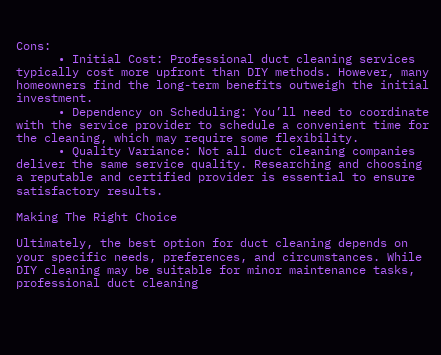Cons:
      • Initial Cost: Professional duct cleaning services typically cost more upfront than DIY methods. However, many homeowners find the long-term benefits outweigh the initial investment.
      • Dependency on Scheduling: You’ll need to coordinate with the service provider to schedule a convenient time for the cleaning, which may require some flexibility.
      • Quality Variance: Not all duct cleaning companies deliver the same service quality. Researching and choosing a reputable and certified provider is essential to ensure satisfactory results.

Making The Right Choice

Ultimately, the best option for duct cleaning depends on your specific needs, preferences, and circumstances. While DIY cleaning may be suitable for minor maintenance tasks, professional duct cleaning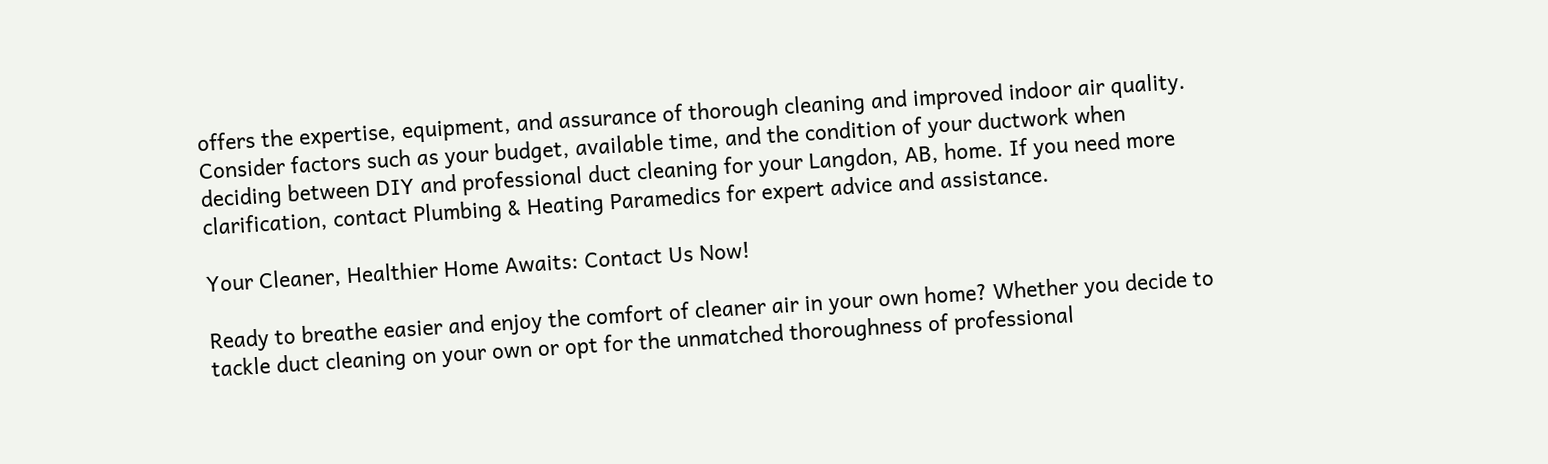offers the expertise, equipment, and assurance of thorough cleaning and improved indoor air quality. Consider factors such as your budget, available time, and the condition of your ductwork when deciding between DIY and professional duct cleaning for your Langdon, AB, home. If you need more clarification, contact Plumbing & Heating Paramedics for expert advice and assistance.

Your Cleaner, Healthier Home Awaits: Contact Us Now!

Ready to breathe easier and enjoy the comfort of cleaner air in your own home? Whether you decide to tackle duct cleaning on your own or opt for the unmatched thoroughness of professional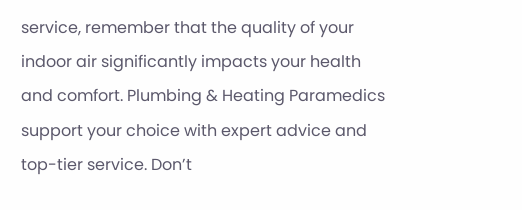service, remember that the quality of your indoor air significantly impacts your health and comfort. Plumbing & Heating Paramedics support your choice with expert advice and top-tier service. Don’t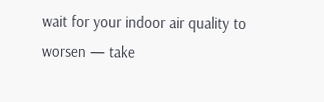wait for your indoor air quality to worsen — take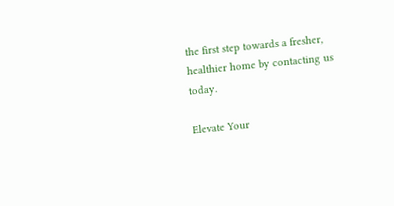the first step towards a fresher, healthier home by contacting us today.

Elevate Your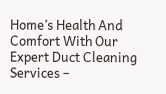Home’s Health And Comfort With Our Expert Duct Cleaning Services –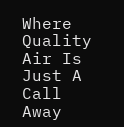Where Quality Air Is Just A Call Away